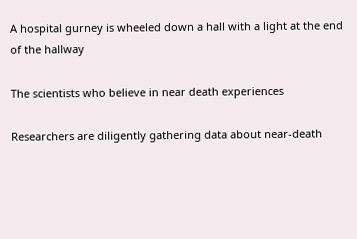A hospital gurney is wheeled down a hall with a light at the end of the hallway

The scientists who believe in near death experiences

Researchers are diligently gathering data about near-death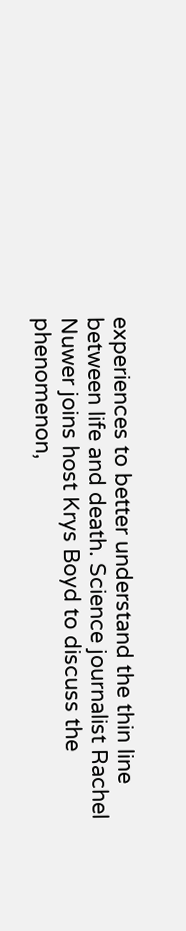experiences to better understand the thin line between life and death. Science journalist Rachel Nuwer joins host Krys Boyd to discuss the phenomenon,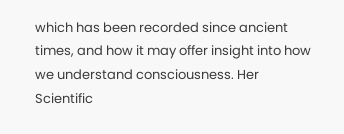which has been recorded since ancient times, and how it may offer insight into how we understand consciousness. Her Scientific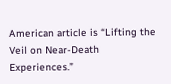American article is “Lifting the Veil on Near-Death Experiences.”